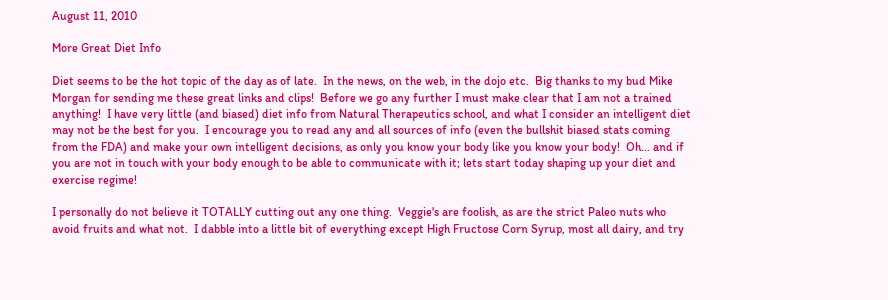August 11, 2010

More Great Diet Info

Diet seems to be the hot topic of the day as of late.  In the news, on the web, in the dojo etc.  Big thanks to my bud Mike Morgan for sending me these great links and clips!  Before we go any further I must make clear that I am not a trained anything!  I have very little (and biased) diet info from Natural Therapeutics school, and what I consider an intelligent diet may not be the best for you.  I encourage you to read any and all sources of info (even the bullshit biased stats coming from the FDA) and make your own intelligent decisions, as only you know your body like you know your body!  Oh... and if you are not in touch with your body enough to be able to communicate with it; lets start today shaping up your diet and exercise regime!

I personally do not believe it TOTALLY cutting out any one thing.  Veggie's are foolish, as are the strict Paleo nuts who avoid fruits and what not.  I dabble into a little bit of everything except High Fructose Corn Syrup, most all dairy, and try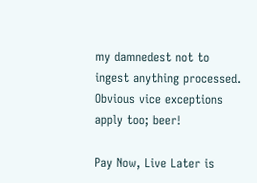my damnedest not to ingest anything processed.  Obvious vice exceptions apply too; beer!

Pay Now, Live Later is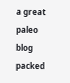a great paleo blog packed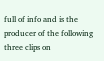full of info and is the producer of the following three clips on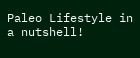Paleo Lifestyle in a nutshell!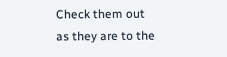Check them out as they are to the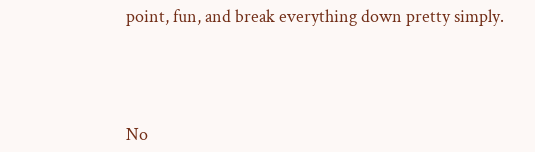point, fun, and break everything down pretty simply.





No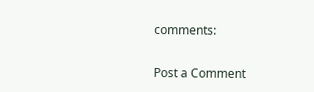comments:

Post a Comment